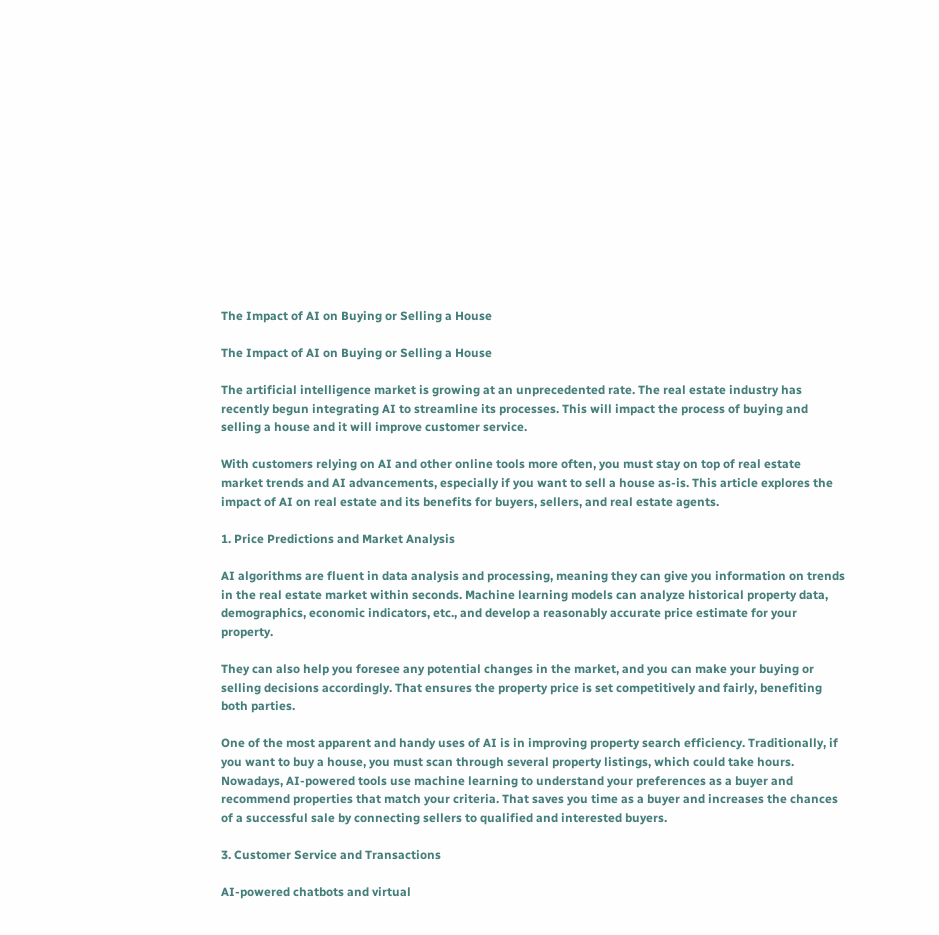The Impact of AI on Buying or Selling a House

The Impact of AI on Buying or Selling a House

The artificial intelligence market is growing at an unprecedented rate. The real estate industry has recently begun integrating AI to streamline its processes. This will impact the process of buying and selling a house and it will improve customer service.

With customers relying on AI and other online tools more often, you must stay on top of real estate market trends and AI advancements, especially if you want to sell a house as-is. This article explores the impact of AI on real estate and its benefits for buyers, sellers, and real estate agents.

1. Price Predictions and Market Analysis

AI algorithms are fluent in data analysis and processing, meaning they can give you information on trends in the real estate market within seconds. Machine learning models can analyze historical property data, demographics, economic indicators, etc., and develop a reasonably accurate price estimate for your property.

They can also help you foresee any potential changes in the market, and you can make your buying or selling decisions accordingly. That ensures the property price is set competitively and fairly, benefiting both parties.

One of the most apparent and handy uses of AI is in improving property search efficiency. Traditionally, if you want to buy a house, you must scan through several property listings, which could take hours. Nowadays, AI-powered tools use machine learning to understand your preferences as a buyer and recommend properties that match your criteria. That saves you time as a buyer and increases the chances of a successful sale by connecting sellers to qualified and interested buyers.

3. Customer Service and Transactions

AI-powered chatbots and virtual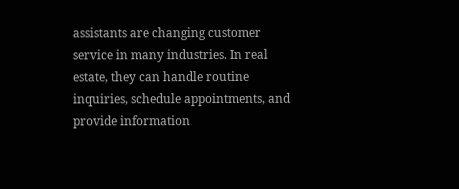assistants are changing customer service in many industries. In real estate, they can handle routine inquiries, schedule appointments, and provide information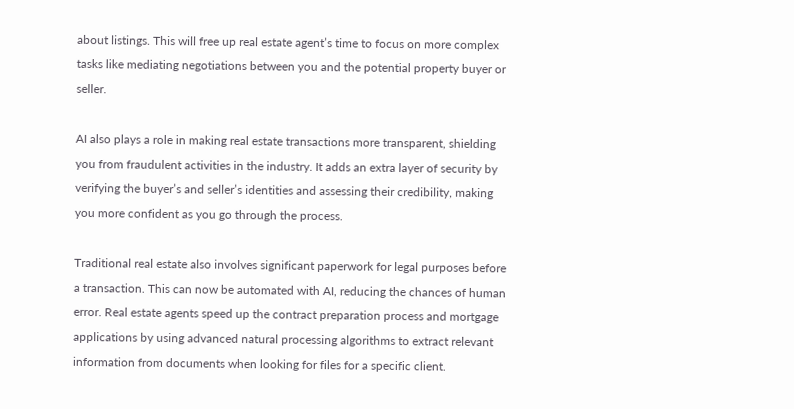about listings. This will free up real estate agent’s time to focus on more complex tasks like mediating negotiations between you and the potential property buyer or seller.

AI also plays a role in making real estate transactions more transparent, shielding you from fraudulent activities in the industry. It adds an extra layer of security by verifying the buyer’s and seller’s identities and assessing their credibility, making you more confident as you go through the process.

Traditional real estate also involves significant paperwork for legal purposes before a transaction. This can now be automated with AI, reducing the chances of human error. Real estate agents speed up the contract preparation process and mortgage applications by using advanced natural processing algorithms to extract relevant information from documents when looking for files for a specific client.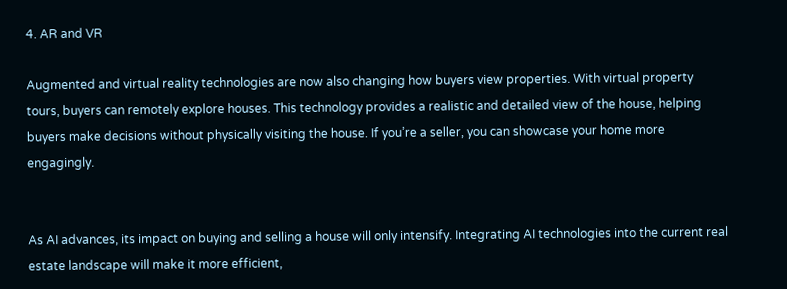4. AR and VR

Augmented and virtual reality technologies are now also changing how buyers view properties. With virtual property tours, buyers can remotely explore houses. This technology provides a realistic and detailed view of the house, helping buyers make decisions without physically visiting the house. If you’re a seller, you can showcase your home more engagingly.


As AI advances, its impact on buying and selling a house will only intensify. Integrating AI technologies into the current real estate landscape will make it more efficient,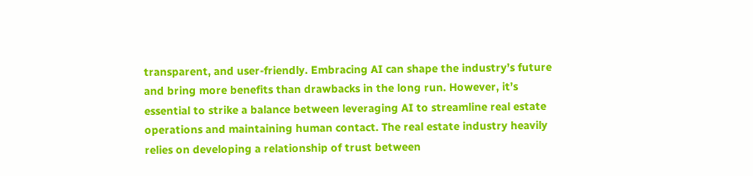transparent, and user-friendly. Embracing AI can shape the industry’s future and bring more benefits than drawbacks in the long run. However, it’s essential to strike a balance between leveraging AI to streamline real estate operations and maintaining human contact. The real estate industry heavily relies on developing a relationship of trust between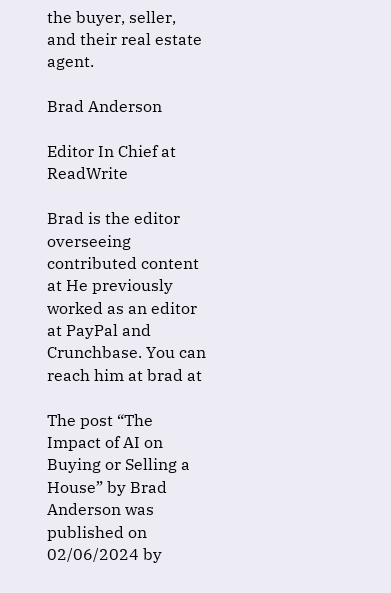the buyer, seller, and their real estate agent.

Brad Anderson

Editor In Chief at ReadWrite

Brad is the editor overseeing contributed content at He previously worked as an editor at PayPal and Crunchbase. You can reach him at brad at

The post “The Impact of AI on Buying or Selling a House” by Brad Anderson was published on 02/06/2024 by